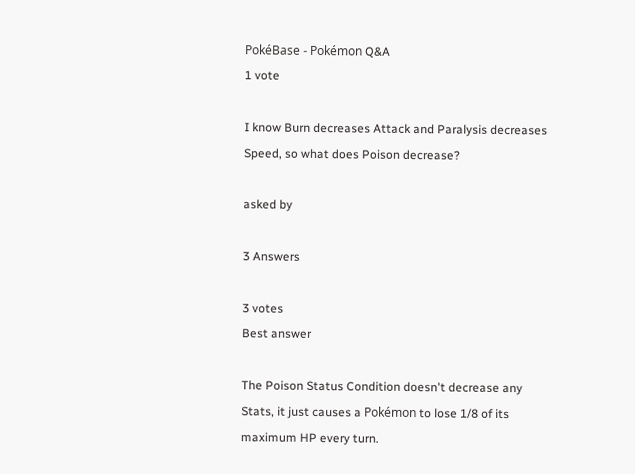PokéBase - Pokémon Q&A
1 vote

I know Burn decreases Attack and Paralysis decreases Speed, so what does Poison decrease?

asked by

3 Answers

3 votes
Best answer

The Poison Status Condition doesn't decrease any Stats, it just causes a Pokémon to lose 1/8 of its maximum HP every turn.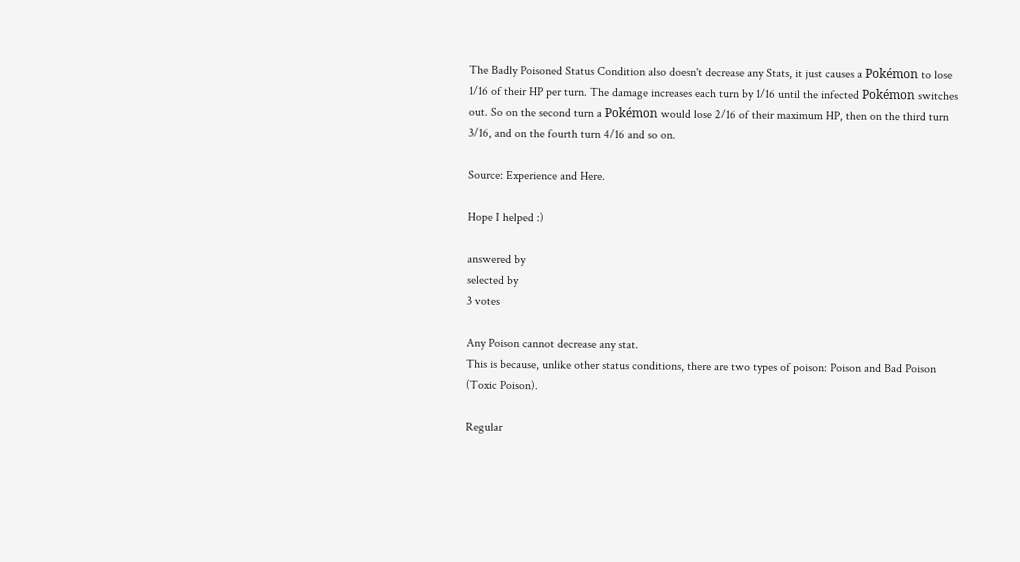The Badly Poisoned Status Condition also doesn't decrease any Stats, it just causes a Pokémon to lose 1/16 of their HP per turn. The damage increases each turn by 1/16 until the infected Pokémon switches out. So on the second turn a Pokémon would lose 2/16 of their maximum HP, then on the third turn 3/16, and on the fourth turn 4/16 and so on.

Source: Experience and Here.

Hope I helped :)

answered by
selected by
3 votes

Any Poison cannot decrease any stat.
This is because, unlike other status conditions, there are two types of poison: Poison and Bad Poison (Toxic Poison).

Regular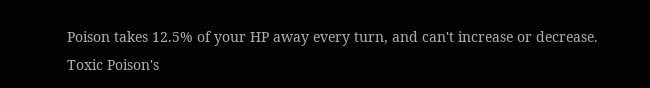Poison takes 12.5% of your HP away every turn, and can't increase or decrease.
Toxic Poison's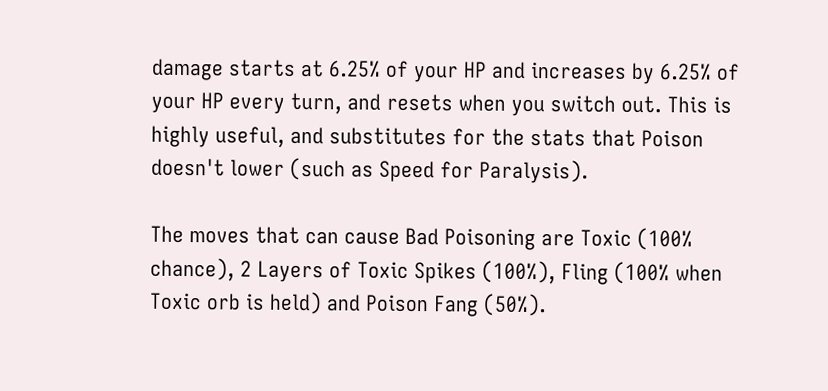damage starts at 6.25% of your HP and increases by 6.25% of your HP every turn, and resets when you switch out. This is highly useful, and substitutes for the stats that Poison doesn't lower (such as Speed for Paralysis).

The moves that can cause Bad Poisoning are Toxic (100% chance), 2 Layers of Toxic Spikes (100%), Fling (100% when Toxic orb is held) and Poison Fang (50%).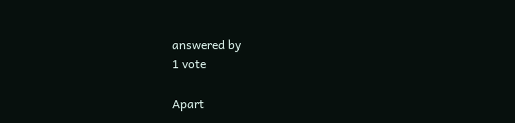answered by
1 vote

Apart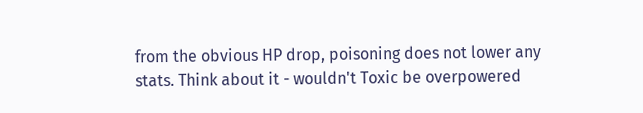from the obvious HP drop, poisoning does not lower any stats. Think about it - wouldn't Toxic be overpowered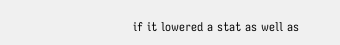if it lowered a stat as well as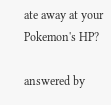ate away at your Pokemon's HP?

answered by